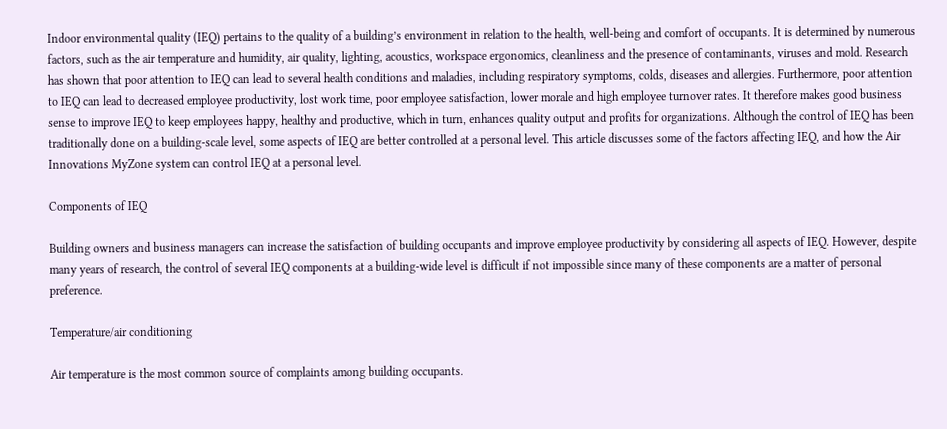Indoor environmental quality (IEQ) pertains to the quality of a building’s environment in relation to the health, well-being and comfort of occupants. It is determined by numerous factors, such as the air temperature and humidity, air quality, lighting, acoustics, workspace ergonomics, cleanliness and the presence of contaminants, viruses and mold. Research has shown that poor attention to IEQ can lead to several health conditions and maladies, including respiratory symptoms, colds, diseases and allergies. Furthermore, poor attention to IEQ can lead to decreased employee productivity, lost work time, poor employee satisfaction, lower morale and high employee turnover rates. It therefore makes good business sense to improve IEQ to keep employees happy, healthy and productive, which in turn, enhances quality output and profits for organizations. Although the control of IEQ has been traditionally done on a building-scale level, some aspects of IEQ are better controlled at a personal level. This article discusses some of the factors affecting IEQ, and how the Air Innovations MyZone system can control IEQ at a personal level.

Components of IEQ

Building owners and business managers can increase the satisfaction of building occupants and improve employee productivity by considering all aspects of IEQ. However, despite many years of research, the control of several IEQ components at a building-wide level is difficult if not impossible since many of these components are a matter of personal preference.

Temperature/air conditioning

Air temperature is the most common source of complaints among building occupants.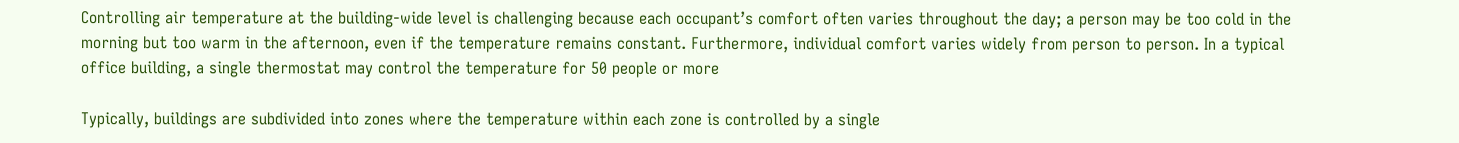Controlling air temperature at the building-wide level is challenging because each occupant’s comfort often varies throughout the day; a person may be too cold in the morning but too warm in the afternoon, even if the temperature remains constant. Furthermore, individual comfort varies widely from person to person. In a typical office building, a single thermostat may control the temperature for 50 people or more

Typically, buildings are subdivided into zones where the temperature within each zone is controlled by a single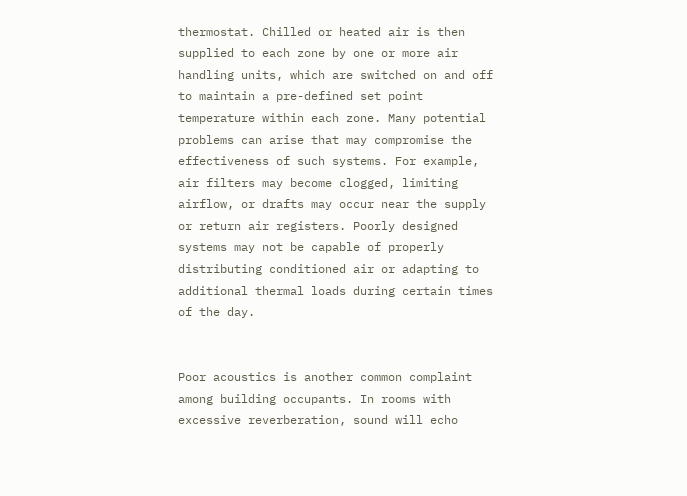thermostat. Chilled or heated air is then supplied to each zone by one or more air handling units, which are switched on and off to maintain a pre-defined set point temperature within each zone. Many potential problems can arise that may compromise the effectiveness of such systems. For example, air filters may become clogged, limiting airflow, or drafts may occur near the supply or return air registers. Poorly designed systems may not be capable of properly distributing conditioned air or adapting to additional thermal loads during certain times of the day.


Poor acoustics is another common complaint among building occupants. In rooms with excessive reverberation, sound will echo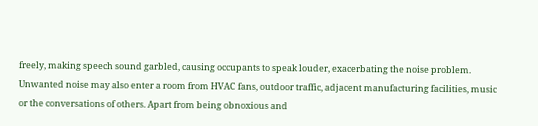freely, making speech sound garbled, causing occupants to speak louder, exacerbating the noise problem. Unwanted noise may also enter a room from HVAC fans, outdoor traffic, adjacent manufacturing facilities, music or the conversations of others. Apart from being obnoxious and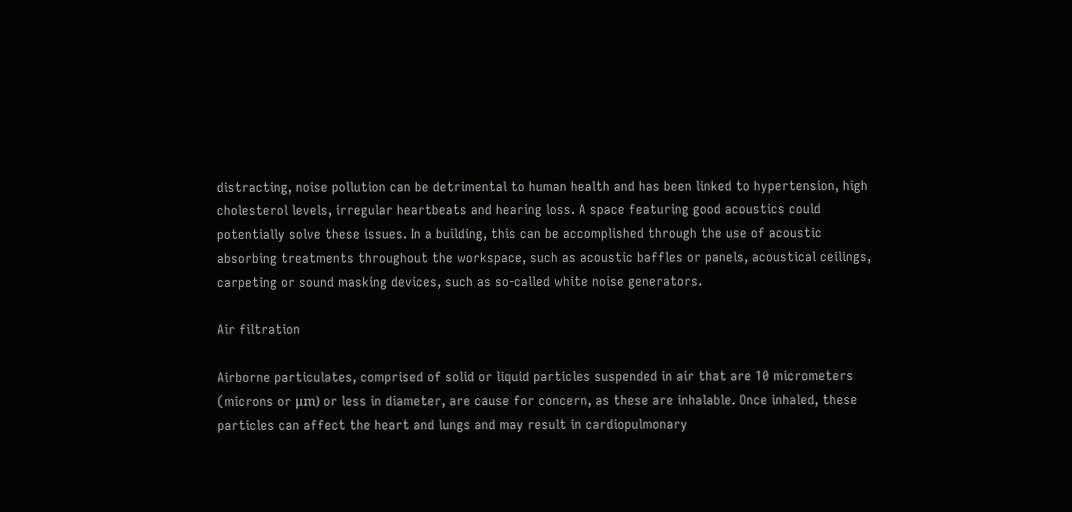distracting, noise pollution can be detrimental to human health and has been linked to hypertension, high cholesterol levels, irregular heartbeats and hearing loss. A space featuring good acoustics could potentially solve these issues. In a building, this can be accomplished through the use of acoustic absorbing treatments throughout the workspace, such as acoustic baffles or panels, acoustical ceilings, carpeting or sound masking devices, such as so-called white noise generators.

Air filtration

Airborne particulates, comprised of solid or liquid particles suspended in air that are 10 micrometers (microns or μm) or less in diameter, are cause for concern, as these are inhalable. Once inhaled, these particles can affect the heart and lungs and may result in cardiopulmonary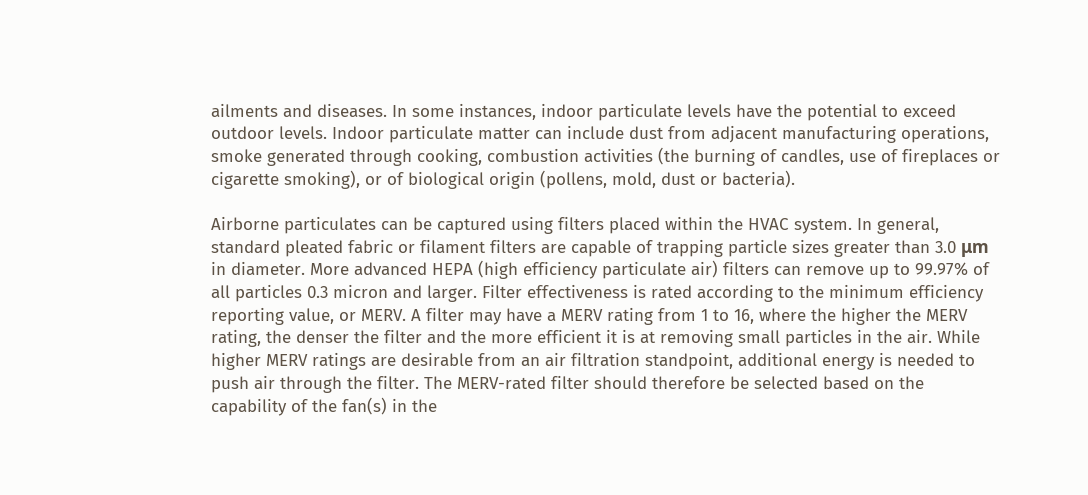ailments and diseases. In some instances, indoor particulate levels have the potential to exceed outdoor levels. Indoor particulate matter can include dust from adjacent manufacturing operations, smoke generated through cooking, combustion activities (the burning of candles, use of fireplaces or cigarette smoking), or of biological origin (pollens, mold, dust or bacteria).

Airborne particulates can be captured using filters placed within the HVAC system. In general, standard pleated fabric or filament filters are capable of trapping particle sizes greater than 3.0 μm in diameter. More advanced HEPA (high efficiency particulate air) filters can remove up to 99.97% of all particles 0.3 micron and larger. Filter effectiveness is rated according to the minimum efficiency reporting value, or MERV. A filter may have a MERV rating from 1 to 16, where the higher the MERV rating, the denser the filter and the more efficient it is at removing small particles in the air. While higher MERV ratings are desirable from an air filtration standpoint, additional energy is needed to push air through the filter. The MERV-rated filter should therefore be selected based on the capability of the fan(s) in the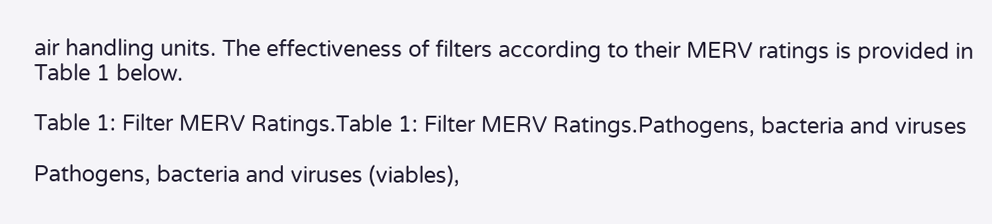air handling units. The effectiveness of filters according to their MERV ratings is provided in Table 1 below.

Table 1: Filter MERV Ratings.Table 1: Filter MERV Ratings.Pathogens, bacteria and viruses

Pathogens, bacteria and viruses (viables),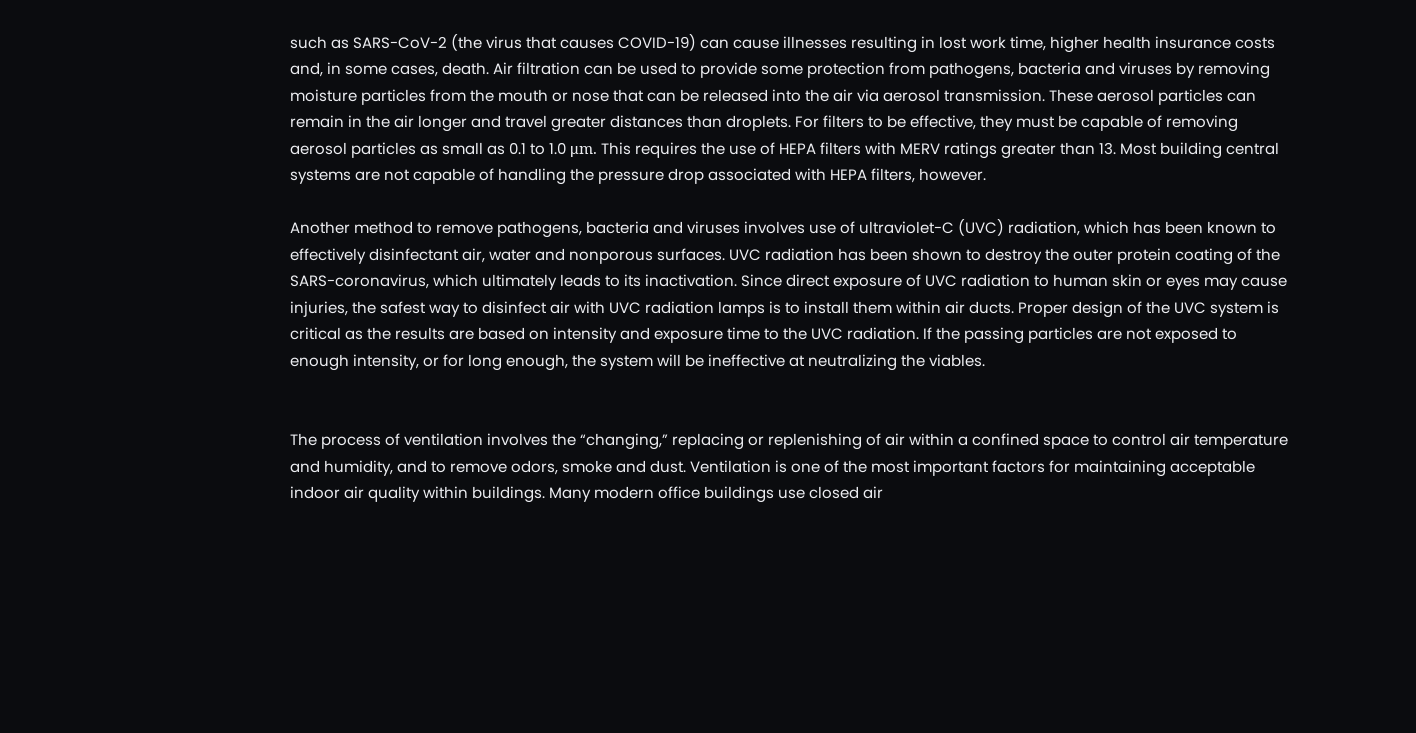such as SARS-CoV-2 (the virus that causes COVID-19) can cause illnesses resulting in lost work time, higher health insurance costs and, in some cases, death. Air filtration can be used to provide some protection from pathogens, bacteria and viruses by removing moisture particles from the mouth or nose that can be released into the air via aerosol transmission. These aerosol particles can remain in the air longer and travel greater distances than droplets. For filters to be effective, they must be capable of removing aerosol particles as small as 0.1 to 1.0 μm. This requires the use of HEPA filters with MERV ratings greater than 13. Most building central systems are not capable of handling the pressure drop associated with HEPA filters, however.

Another method to remove pathogens, bacteria and viruses involves use of ultraviolet-C (UVC) radiation, which has been known to effectively disinfectant air, water and nonporous surfaces. UVC radiation has been shown to destroy the outer protein coating of the SARS-coronavirus, which ultimately leads to its inactivation. Since direct exposure of UVC radiation to human skin or eyes may cause injuries, the safest way to disinfect air with UVC radiation lamps is to install them within air ducts. Proper design of the UVC system is critical as the results are based on intensity and exposure time to the UVC radiation. If the passing particles are not exposed to enough intensity, or for long enough, the system will be ineffective at neutralizing the viables.


The process of ventilation involves the “changing,” replacing or replenishing of air within a confined space to control air temperature and humidity, and to remove odors, smoke and dust. Ventilation is one of the most important factors for maintaining acceptable indoor air quality within buildings. Many modern office buildings use closed air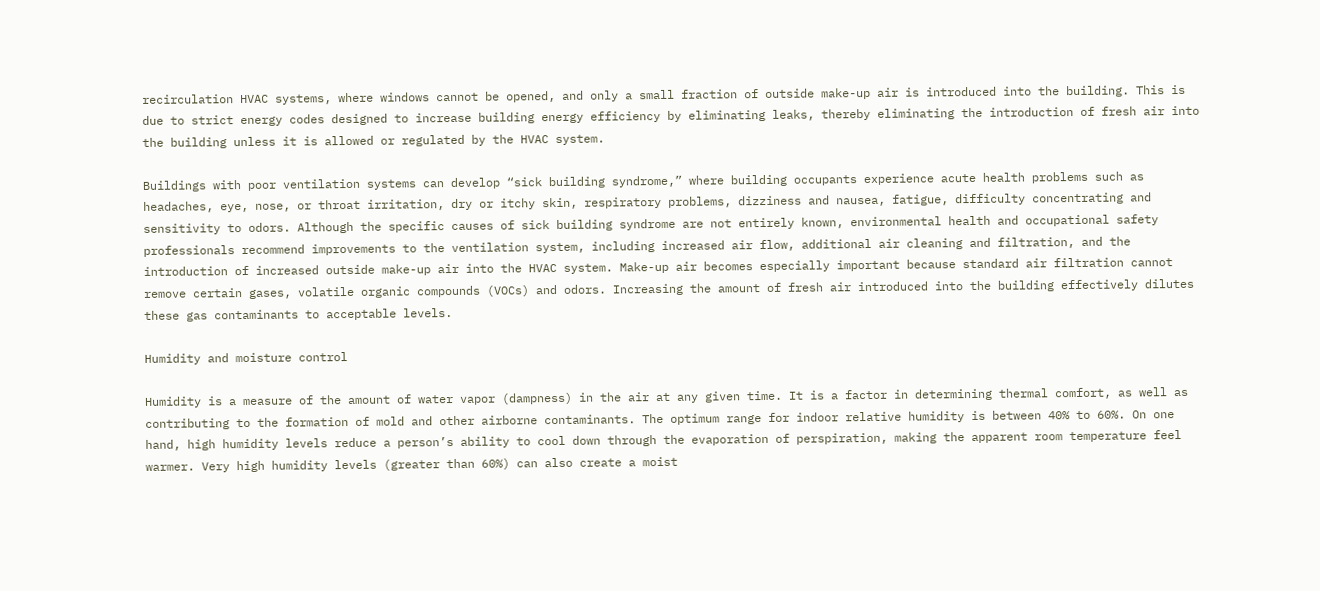recirculation HVAC systems, where windows cannot be opened, and only a small fraction of outside make-up air is introduced into the building. This is due to strict energy codes designed to increase building energy efficiency by eliminating leaks, thereby eliminating the introduction of fresh air into the building unless it is allowed or regulated by the HVAC system.

Buildings with poor ventilation systems can develop “sick building syndrome,” where building occupants experience acute health problems such as headaches, eye, nose, or throat irritation, dry or itchy skin, respiratory problems, dizziness and nausea, fatigue, difficulty concentrating and sensitivity to odors. Although the specific causes of sick building syndrome are not entirely known, environmental health and occupational safety professionals recommend improvements to the ventilation system, including increased air flow, additional air cleaning and filtration, and the introduction of increased outside make-up air into the HVAC system. Make-up air becomes especially important because standard air filtration cannot remove certain gases, volatile organic compounds (VOCs) and odors. Increasing the amount of fresh air introduced into the building effectively dilutes these gas contaminants to acceptable levels.

Humidity and moisture control

Humidity is a measure of the amount of water vapor (dampness) in the air at any given time. It is a factor in determining thermal comfort, as well as contributing to the formation of mold and other airborne contaminants. The optimum range for indoor relative humidity is between 40% to 60%. On one hand, high humidity levels reduce a person’s ability to cool down through the evaporation of perspiration, making the apparent room temperature feel warmer. Very high humidity levels (greater than 60%) can also create a moist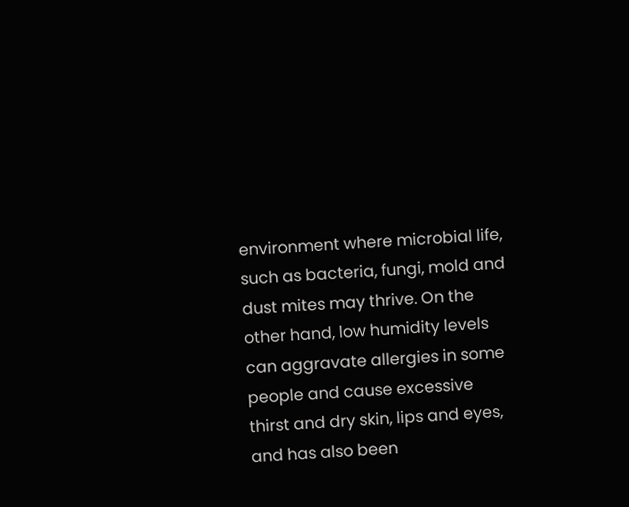environment where microbial life, such as bacteria, fungi, mold and dust mites may thrive. On the other hand, low humidity levels can aggravate allergies in some people and cause excessive thirst and dry skin, lips and eyes, and has also been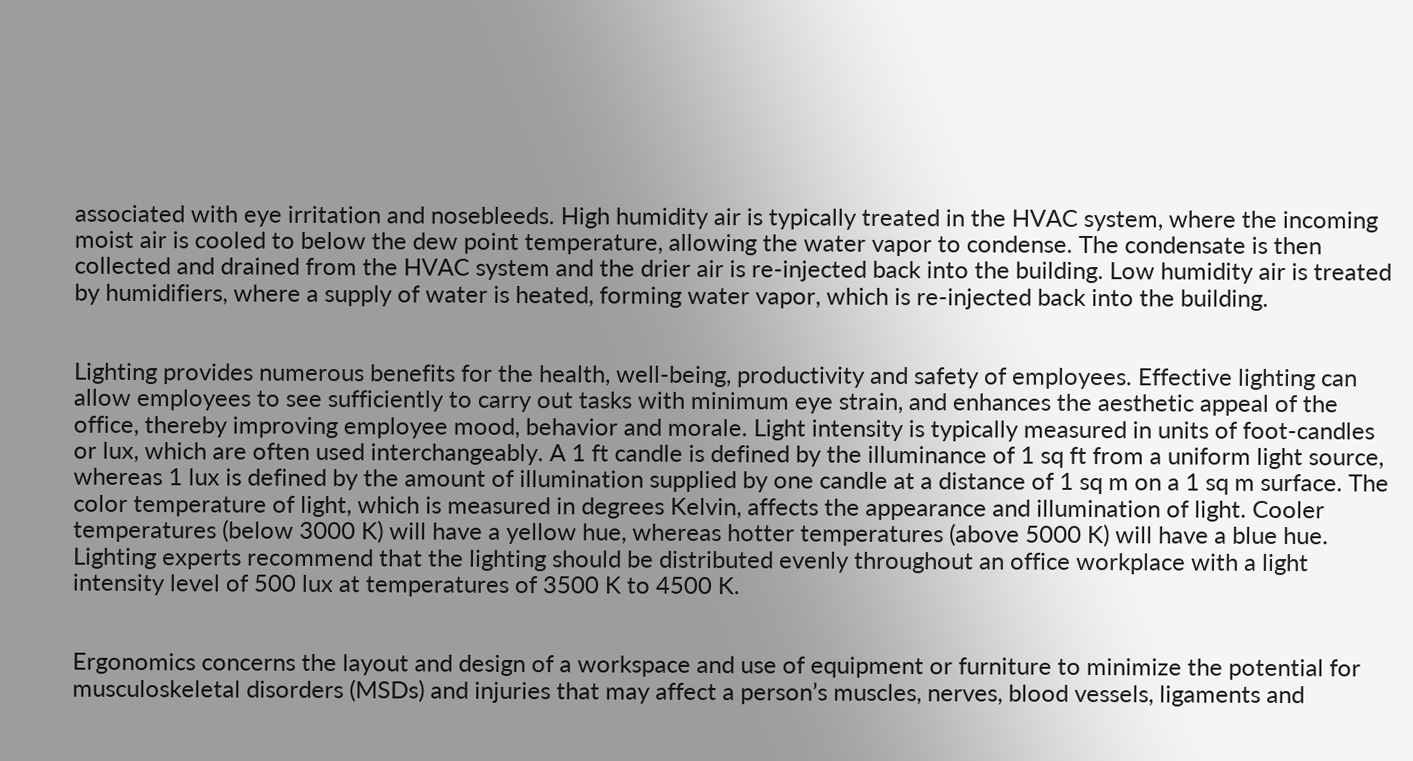associated with eye irritation and nosebleeds. High humidity air is typically treated in the HVAC system, where the incoming moist air is cooled to below the dew point temperature, allowing the water vapor to condense. The condensate is then collected and drained from the HVAC system and the drier air is re-injected back into the building. Low humidity air is treated by humidifiers, where a supply of water is heated, forming water vapor, which is re-injected back into the building.


Lighting provides numerous benefits for the health, well-being, productivity and safety of employees. Effective lighting can allow employees to see sufficiently to carry out tasks with minimum eye strain, and enhances the aesthetic appeal of the office, thereby improving employee mood, behavior and morale. Light intensity is typically measured in units of foot-candles or lux, which are often used interchangeably. A 1 ft candle is defined by the illuminance of 1 sq ft from a uniform light source, whereas 1 lux is defined by the amount of illumination supplied by one candle at a distance of 1 sq m on a 1 sq m surface. The color temperature of light, which is measured in degrees Kelvin, affects the appearance and illumination of light. Cooler temperatures (below 3000 K) will have a yellow hue, whereas hotter temperatures (above 5000 K) will have a blue hue. Lighting experts recommend that the lighting should be distributed evenly throughout an office workplace with a light intensity level of 500 lux at temperatures of 3500 K to 4500 K.


Ergonomics concerns the layout and design of a workspace and use of equipment or furniture to minimize the potential for musculoskeletal disorders (MSDs) and injuries that may affect a person’s muscles, nerves, blood vessels, ligaments and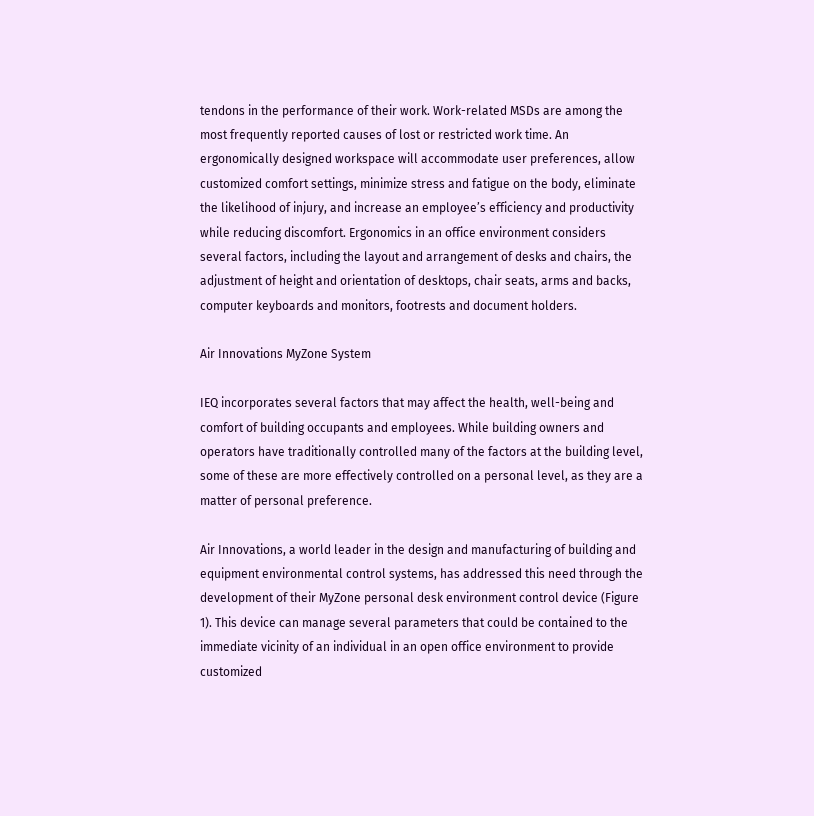tendons in the performance of their work. Work-related MSDs are among the most frequently reported causes of lost or restricted work time. An ergonomically designed workspace will accommodate user preferences, allow customized comfort settings, minimize stress and fatigue on the body, eliminate the likelihood of injury, and increase an employee’s efficiency and productivity while reducing discomfort. Ergonomics in an office environment considers several factors, including the layout and arrangement of desks and chairs, the adjustment of height and orientation of desktops, chair seats, arms and backs, computer keyboards and monitors, footrests and document holders.

Air Innovations MyZone System

IEQ incorporates several factors that may affect the health, well-being and comfort of building occupants and employees. While building owners and operators have traditionally controlled many of the factors at the building level, some of these are more effectively controlled on a personal level, as they are a matter of personal preference.

Air Innovations, a world leader in the design and manufacturing of building and equipment environmental control systems, has addressed this need through the development of their MyZone personal desk environment control device (Figure 1). This device can manage several parameters that could be contained to the immediate vicinity of an individual in an open office environment to provide customized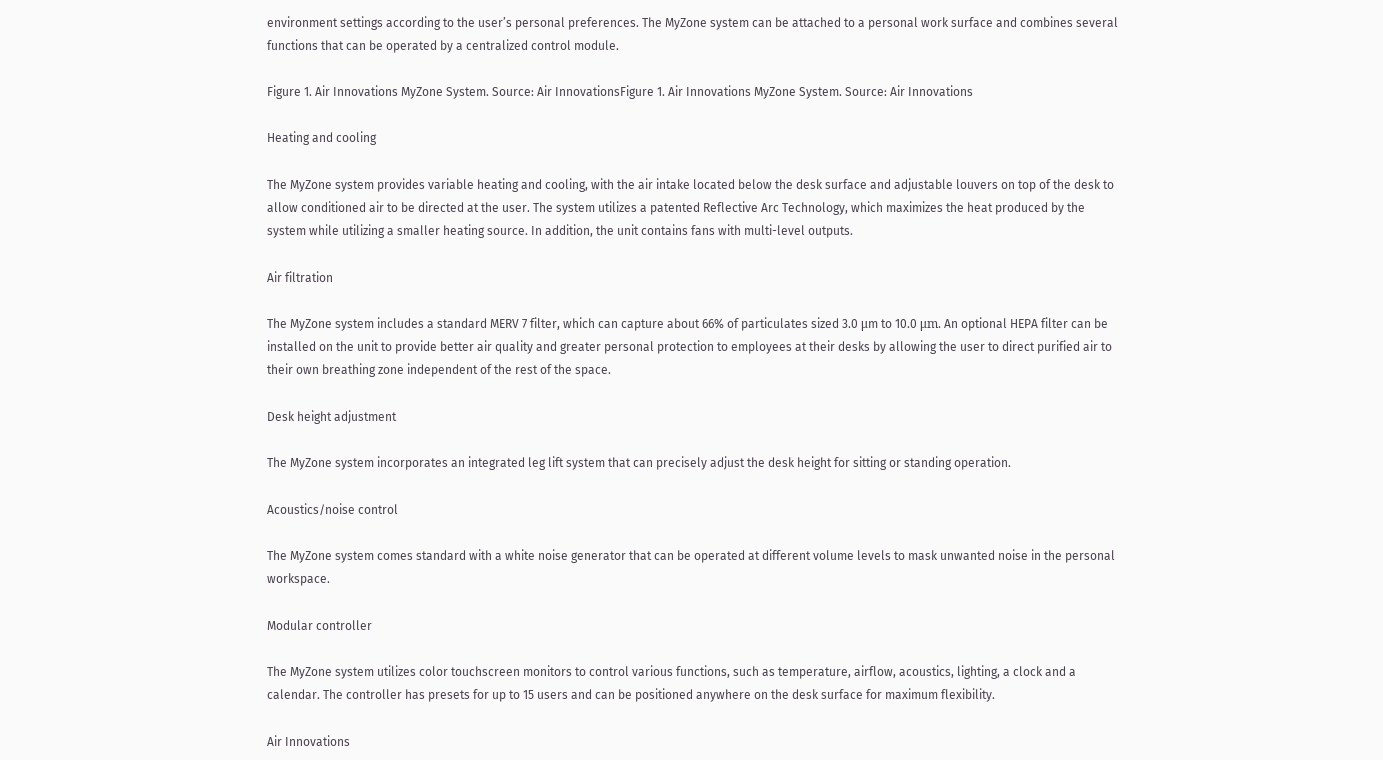environment settings according to the user’s personal preferences. The MyZone system can be attached to a personal work surface and combines several functions that can be operated by a centralized control module.

Figure 1. Air Innovations MyZone System. Source: Air InnovationsFigure 1. Air Innovations MyZone System. Source: Air Innovations

Heating and cooling

The MyZone system provides variable heating and cooling, with the air intake located below the desk surface and adjustable louvers on top of the desk to allow conditioned air to be directed at the user. The system utilizes a patented Reflective Arc Technology, which maximizes the heat produced by the system while utilizing a smaller heating source. In addition, the unit contains fans with multi-level outputs.

Air filtration

The MyZone system includes a standard MERV 7 filter, which can capture about 66% of particulates sized 3.0 μm to 10.0 μm. An optional HEPA filter can be installed on the unit to provide better air quality and greater personal protection to employees at their desks by allowing the user to direct purified air to their own breathing zone independent of the rest of the space.

Desk height adjustment

The MyZone system incorporates an integrated leg lift system that can precisely adjust the desk height for sitting or standing operation.

Acoustics/noise control

The MyZone system comes standard with a white noise generator that can be operated at different volume levels to mask unwanted noise in the personal workspace.

Modular controller

The MyZone system utilizes color touchscreen monitors to control various functions, such as temperature, airflow, acoustics, lighting, a clock and a calendar. The controller has presets for up to 15 users and can be positioned anywhere on the desk surface for maximum flexibility.

Air Innovations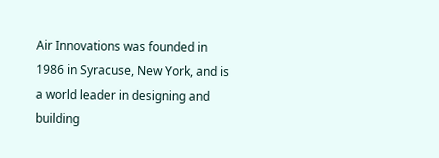Air Innovations was founded in 1986 in Syracuse, New York, and is a world leader in designing and building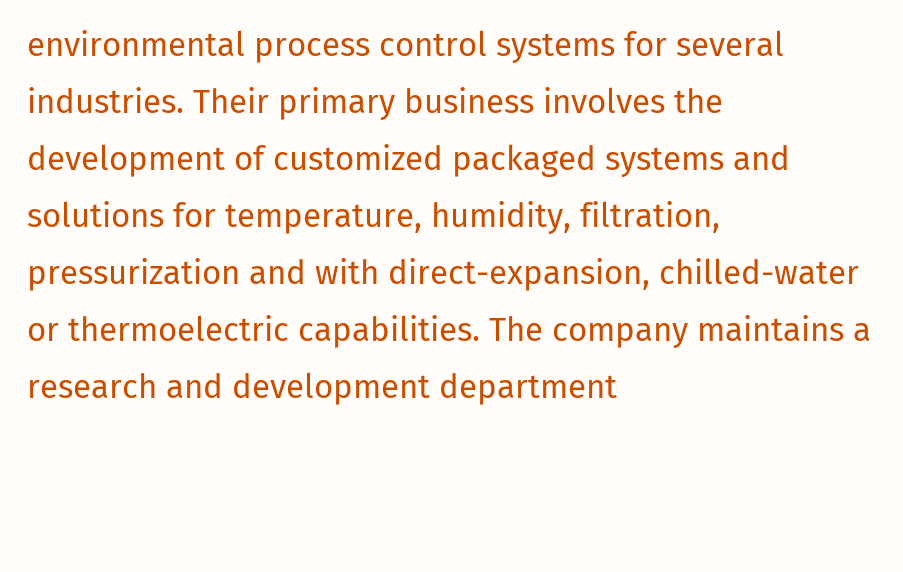environmental process control systems for several industries. Their primary business involves the development of customized packaged systems and solutions for temperature, humidity, filtration, pressurization and with direct-expansion, chilled-water or thermoelectric capabilities. The company maintains a research and development department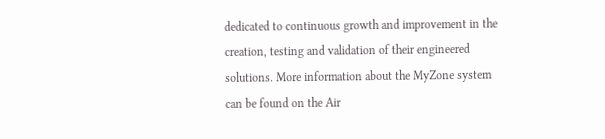dedicated to continuous growth and improvement in the creation, testing and validation of their engineered solutions. More information about the MyZone system can be found on the Air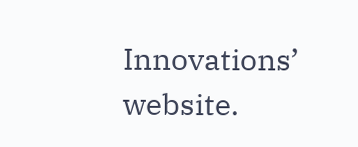Innovations’ website.